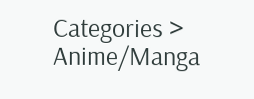Categories > Anime/Manga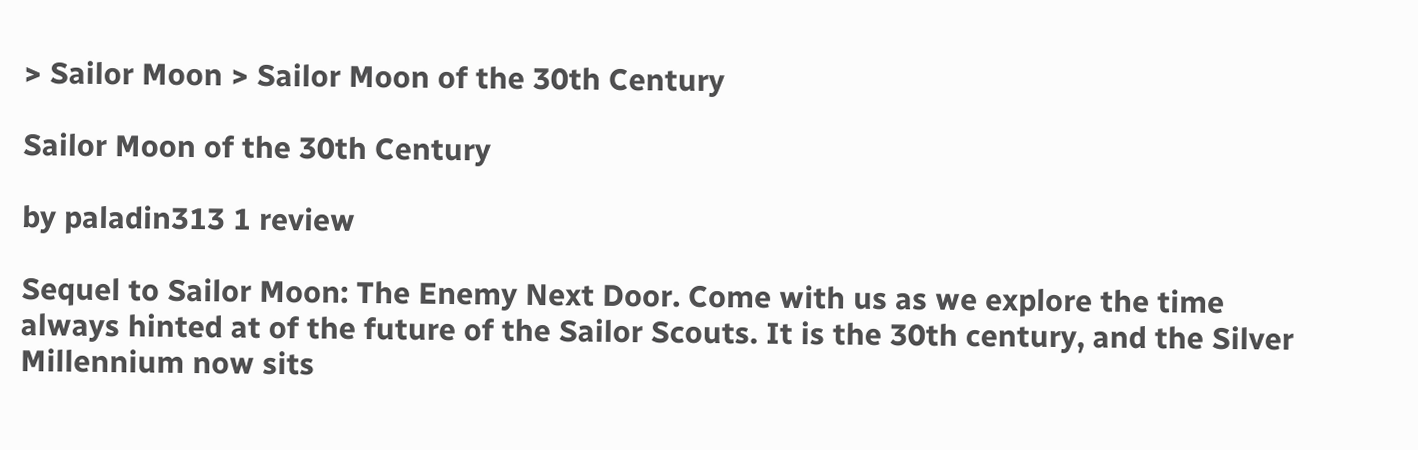> Sailor Moon > Sailor Moon of the 30th Century

Sailor Moon of the 30th Century

by paladin313 1 review

Sequel to Sailor Moon: The Enemy Next Door. Come with us as we explore the time always hinted at of the future of the Sailor Scouts. It is the 30th century, and the Silver Millennium now sits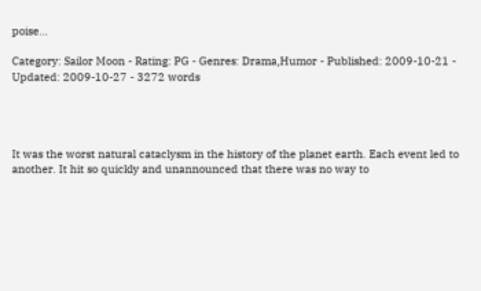poise...

Category: Sailor Moon - Rating: PG - Genres: Drama,Humor - Published: 2009-10-21 - Updated: 2009-10-27 - 3272 words




It was the worst natural cataclysm in the history of the planet earth. Each event led to another. It hit so quickly and unannounced that there was no way to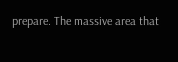prepare. The massive area that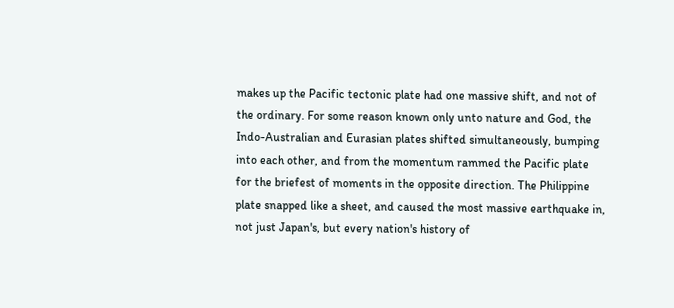makes up the Pacific tectonic plate had one massive shift, and not of the ordinary. For some reason known only unto nature and God, the Indo-Australian and Eurasian plates shifted simultaneously, bumping into each other, and from the momentum rammed the Pacific plate for the briefest of moments in the opposite direction. The Philippine plate snapped like a sheet, and caused the most massive earthquake in, not just Japan's, but every nation's history of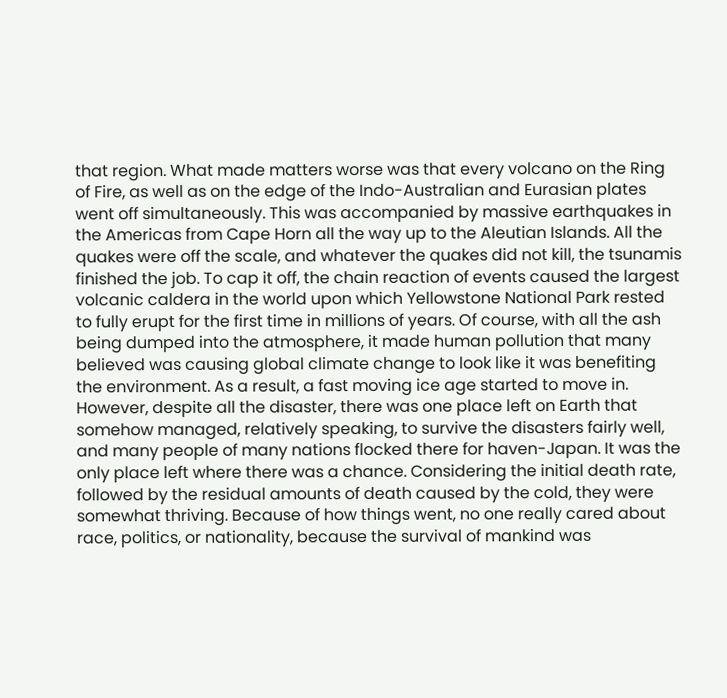that region. What made matters worse was that every volcano on the Ring of Fire, as well as on the edge of the Indo-Australian and Eurasian plates went off simultaneously. This was accompanied by massive earthquakes in the Americas from Cape Horn all the way up to the Aleutian Islands. All the quakes were off the scale, and whatever the quakes did not kill, the tsunamis finished the job. To cap it off, the chain reaction of events caused the largest volcanic caldera in the world upon which Yellowstone National Park rested to fully erupt for the first time in millions of years. Of course, with all the ash being dumped into the atmosphere, it made human pollution that many believed was causing global climate change to look like it was benefiting the environment. As a result, a fast moving ice age started to move in. However, despite all the disaster, there was one place left on Earth that somehow managed, relatively speaking, to survive the disasters fairly well, and many people of many nations flocked there for haven-Japan. It was the only place left where there was a chance. Considering the initial death rate, followed by the residual amounts of death caused by the cold, they were somewhat thriving. Because of how things went, no one really cared about race, politics, or nationality, because the survival of mankind was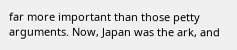far more important than those petty arguments. Now, Japan was the ark, and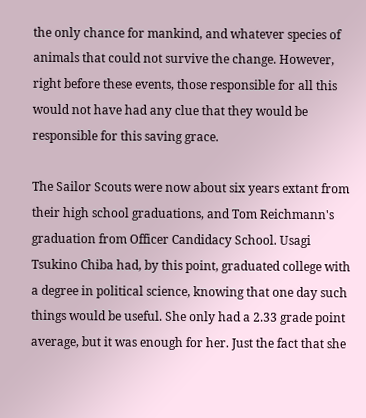the only chance for mankind, and whatever species of animals that could not survive the change. However, right before these events, those responsible for all this would not have had any clue that they would be responsible for this saving grace.

The Sailor Scouts were now about six years extant from their high school graduations, and Tom Reichmann's graduation from Officer Candidacy School. Usagi Tsukino Chiba had, by this point, graduated college with a degree in political science, knowing that one day such things would be useful. She only had a 2.33 grade point average, but it was enough for her. Just the fact that she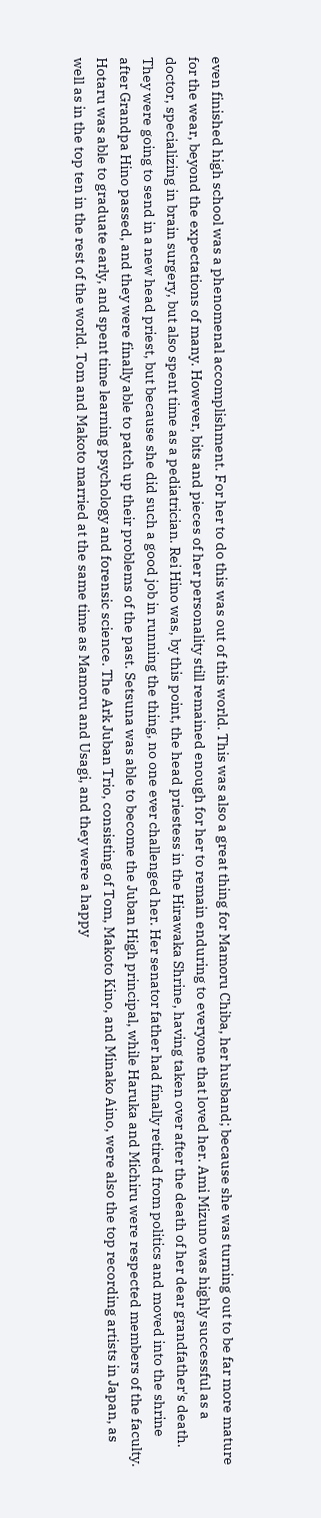even finished high school was a phenomenal accomplishment. For her to do this was out of this world. This was also a great thing for Mamoru Chiba, her husband; because she was turning out to be far more mature for the wear, beyond the expectations of many. However, bits and pieces of her personality still remained enough for her to remain enduring to everyone that loved her. Ami Mizuno was highly successful as a doctor, specializing in brain surgery, but also spent time as a pediatrician. Rei Hino was, by this point, the head priestess in the Hirawaka Shrine, having taken over after the death of her dear grandfather's death. They were going to send in a new head priest, but because she did such a good job in running the thing, no one ever challenged her. Her senator father had finally retired from politics and moved into the shrine after Grandpa Hino passed, and they were finally able to patch up their problems of the past. Setsuna was able to become the Juban High principal, while Haruka and Michiru were respected members of the faculty. Hotaru was able to graduate early, and spent time learning psychology and forensic science. The Ark Juban Trio, consisting of Tom, Makoto Kino, and Minako Aino, were also the top recording artists in Japan, as well as in the top ten in the rest of the world. Tom and Makoto married at the same time as Mamoru and Usagi, and they were a happy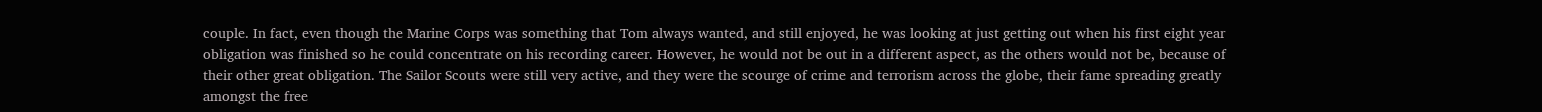couple. In fact, even though the Marine Corps was something that Tom always wanted, and still enjoyed, he was looking at just getting out when his first eight year obligation was finished so he could concentrate on his recording career. However, he would not be out in a different aspect, as the others would not be, because of their other great obligation. The Sailor Scouts were still very active, and they were the scourge of crime and terrorism across the globe, their fame spreading greatly amongst the free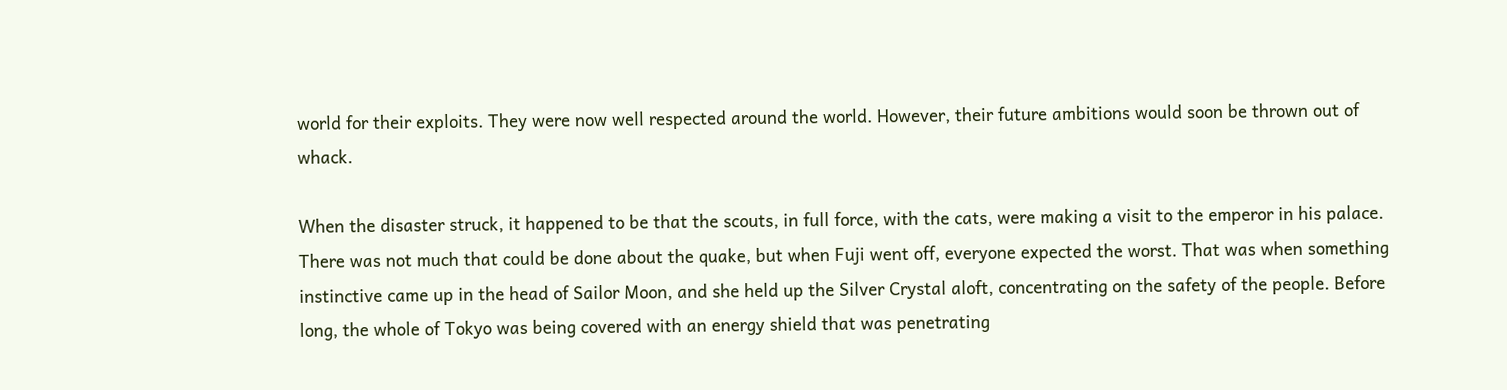world for their exploits. They were now well respected around the world. However, their future ambitions would soon be thrown out of whack.

When the disaster struck, it happened to be that the scouts, in full force, with the cats, were making a visit to the emperor in his palace. There was not much that could be done about the quake, but when Fuji went off, everyone expected the worst. That was when something instinctive came up in the head of Sailor Moon, and she held up the Silver Crystal aloft, concentrating on the safety of the people. Before long, the whole of Tokyo was being covered with an energy shield that was penetrating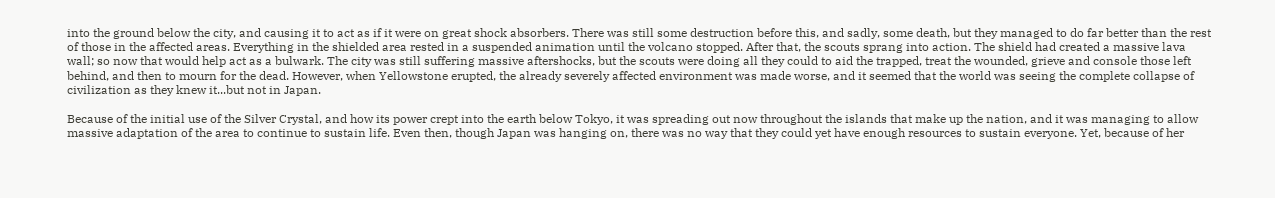into the ground below the city, and causing it to act as if it were on great shock absorbers. There was still some destruction before this, and sadly, some death, but they managed to do far better than the rest of those in the affected areas. Everything in the shielded area rested in a suspended animation until the volcano stopped. After that, the scouts sprang into action. The shield had created a massive lava wall; so now that would help act as a bulwark. The city was still suffering massive aftershocks, but the scouts were doing all they could to aid the trapped, treat the wounded, grieve and console those left behind, and then to mourn for the dead. However, when Yellowstone erupted, the already severely affected environment was made worse, and it seemed that the world was seeing the complete collapse of civilization as they knew it...but not in Japan.

Because of the initial use of the Silver Crystal, and how its power crept into the earth below Tokyo, it was spreading out now throughout the islands that make up the nation, and it was managing to allow massive adaptation of the area to continue to sustain life. Even then, though Japan was hanging on, there was no way that they could yet have enough resources to sustain everyone. Yet, because of her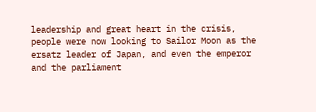leadership and great heart in the crisis, people were now looking to Sailor Moon as the ersatz leader of Japan, and even the emperor and the parliament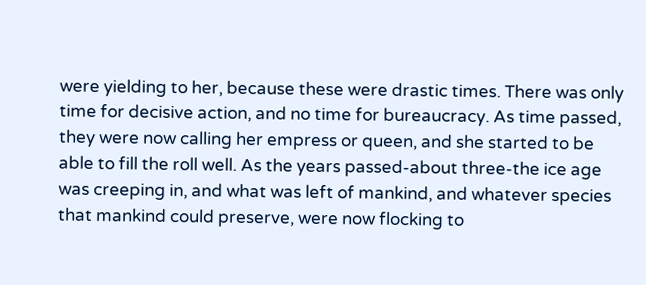were yielding to her, because these were drastic times. There was only time for decisive action, and no time for bureaucracy. As time passed, they were now calling her empress or queen, and she started to be able to fill the roll well. As the years passed-about three-the ice age was creeping in, and what was left of mankind, and whatever species that mankind could preserve, were now flocking to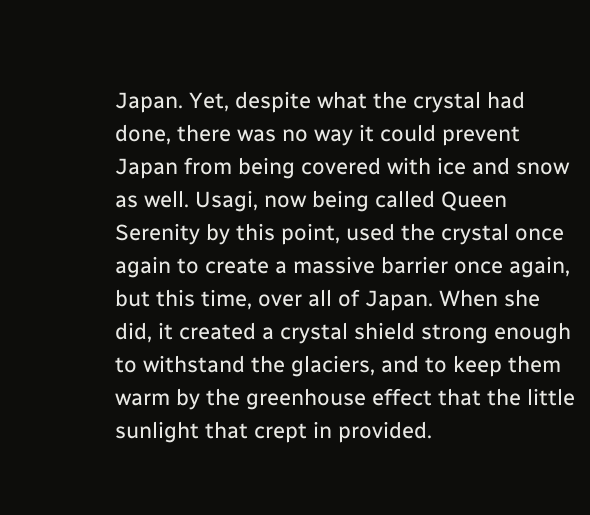Japan. Yet, despite what the crystal had done, there was no way it could prevent Japan from being covered with ice and snow as well. Usagi, now being called Queen Serenity by this point, used the crystal once again to create a massive barrier once again, but this time, over all of Japan. When she did, it created a crystal shield strong enough to withstand the glaciers, and to keep them warm by the greenhouse effect that the little sunlight that crept in provided.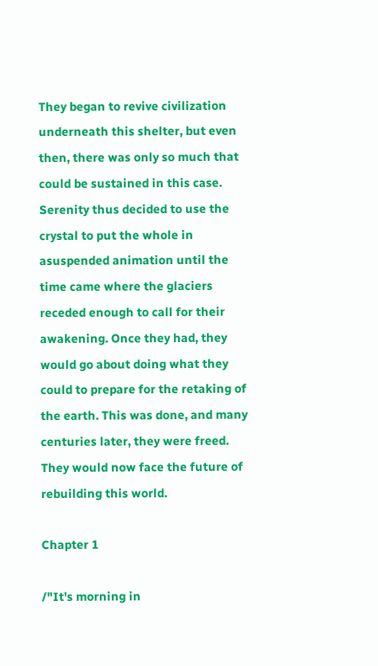They began to revive civilization underneath this shelter, but even then, there was only so much that could be sustained in this case. Serenity thus decided to use the crystal to put the whole in asuspended animation until the time came where the glaciers receded enough to call for their awakening. Once they had, they would go about doing what they could to prepare for the retaking of the earth. This was done, and many centuries later, they were freed. They would now face the future of rebuilding this world.

Chapter 1

/"It's morning in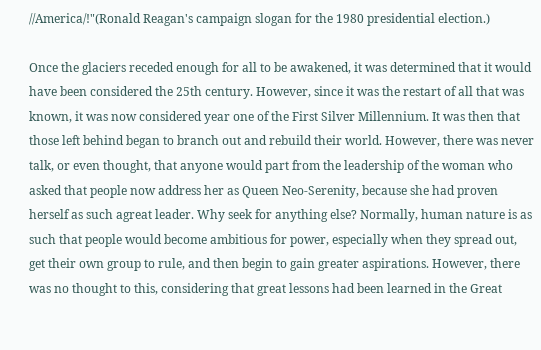//America/!"(Ronald Reagan's campaign slogan for the 1980 presidential election.)

Once the glaciers receded enough for all to be awakened, it was determined that it would have been considered the 25th century. However, since it was the restart of all that was known, it was now considered year one of the First Silver Millennium. It was then that those left behind began to branch out and rebuild their world. However, there was never talk, or even thought, that anyone would part from the leadership of the woman who asked that people now address her as Queen Neo-Serenity, because she had proven herself as such agreat leader. Why seek for anything else? Normally, human nature is as such that people would become ambitious for power, especially when they spread out, get their own group to rule, and then begin to gain greater aspirations. However, there was no thought to this, considering that great lessons had been learned in the Great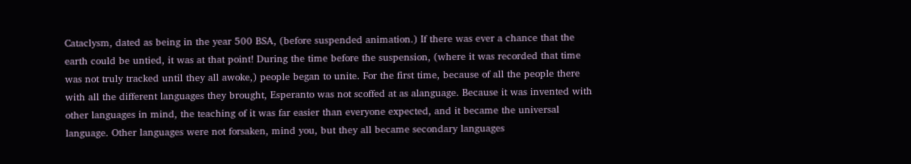Cataclysm, dated as being in the year 500 BSA, (before suspended animation.) If there was ever a chance that the earth could be untied, it was at that point! During the time before the suspension, (where it was recorded that time was not truly tracked until they all awoke,) people began to unite. For the first time, because of all the people there with all the different languages they brought, Esperanto was not scoffed at as alanguage. Because it was invented with other languages in mind, the teaching of it was far easier than everyone expected, and it became the universal language. Other languages were not forsaken, mind you, but they all became secondary languages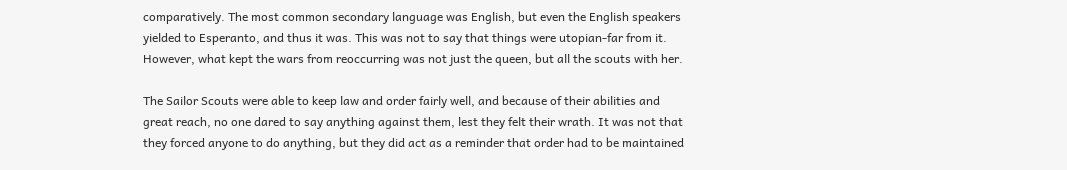comparatively. The most common secondary language was English, but even the English speakers yielded to Esperanto, and thus it was. This was not to say that things were utopian-far from it. However, what kept the wars from reoccurring was not just the queen, but all the scouts with her.

The Sailor Scouts were able to keep law and order fairly well, and because of their abilities and great reach, no one dared to say anything against them, lest they felt their wrath. It was not that they forced anyone to do anything, but they did act as a reminder that order had to be maintained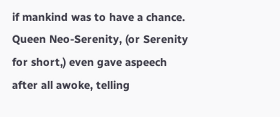if mankind was to have a chance. Queen Neo-Serenity, (or Serenity for short,) even gave aspeech after all awoke, telling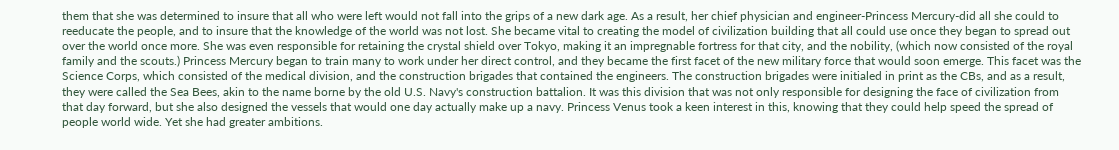them that she was determined to insure that all who were left would not fall into the grips of a new dark age. As a result, her chief physician and engineer-Princess Mercury-did all she could to reeducate the people, and to insure that the knowledge of the world was not lost. She became vital to creating the model of civilization building that all could use once they began to spread out over the world once more. She was even responsible for retaining the crystal shield over Tokyo, making it an impregnable fortress for that city, and the nobility, (which now consisted of the royal family and the scouts.) Princess Mercury began to train many to work under her direct control, and they became the first facet of the new military force that would soon emerge. This facet was the Science Corps, which consisted of the medical division, and the construction brigades that contained the engineers. The construction brigades were initialed in print as the CBs, and as a result, they were called the Sea Bees, akin to the name borne by the old U.S. Navy's construction battalion. It was this division that was not only responsible for designing the face of civilization from that day forward, but she also designed the vessels that would one day actually make up a navy. Princess Venus took a keen interest in this, knowing that they could help speed the spread of people world wide. Yet she had greater ambitions.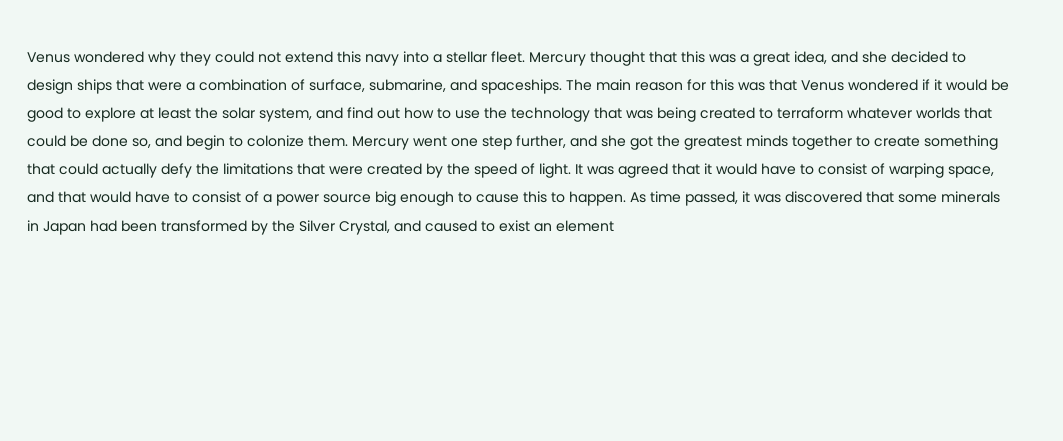Venus wondered why they could not extend this navy into a stellar fleet. Mercury thought that this was a great idea, and she decided to design ships that were a combination of surface, submarine, and spaceships. The main reason for this was that Venus wondered if it would be good to explore at least the solar system, and find out how to use the technology that was being created to terraform whatever worlds that could be done so, and begin to colonize them. Mercury went one step further, and she got the greatest minds together to create something that could actually defy the limitations that were created by the speed of light. It was agreed that it would have to consist of warping space, and that would have to consist of a power source big enough to cause this to happen. As time passed, it was discovered that some minerals in Japan had been transformed by the Silver Crystal, and caused to exist an element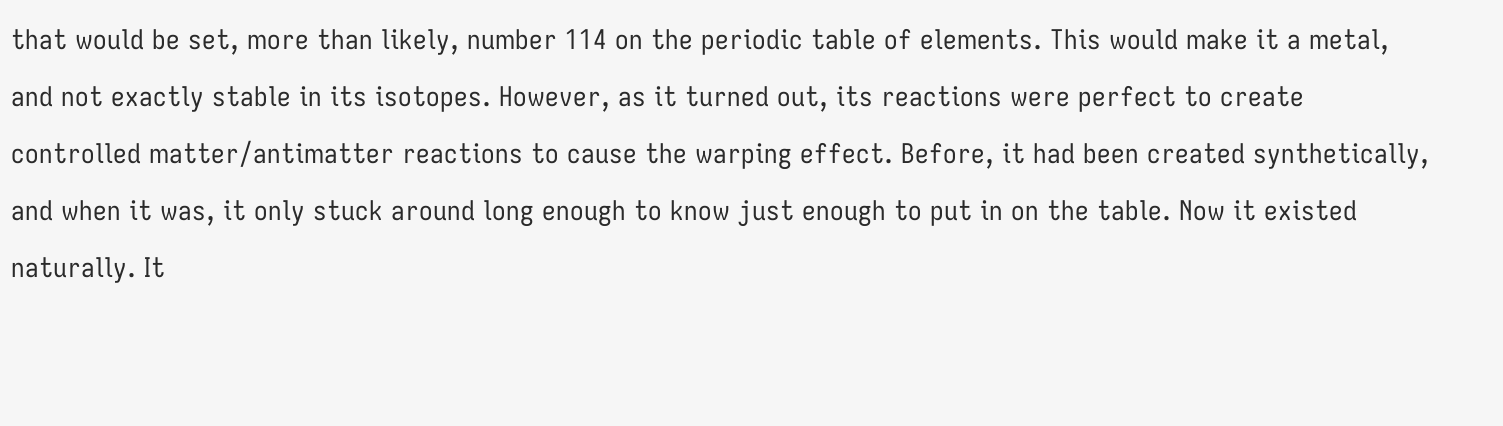that would be set, more than likely, number 114 on the periodic table of elements. This would make it a metal, and not exactly stable in its isotopes. However, as it turned out, its reactions were perfect to create controlled matter/antimatter reactions to cause the warping effect. Before, it had been created synthetically, and when it was, it only stuck around long enough to know just enough to put in on the table. Now it existed naturally. It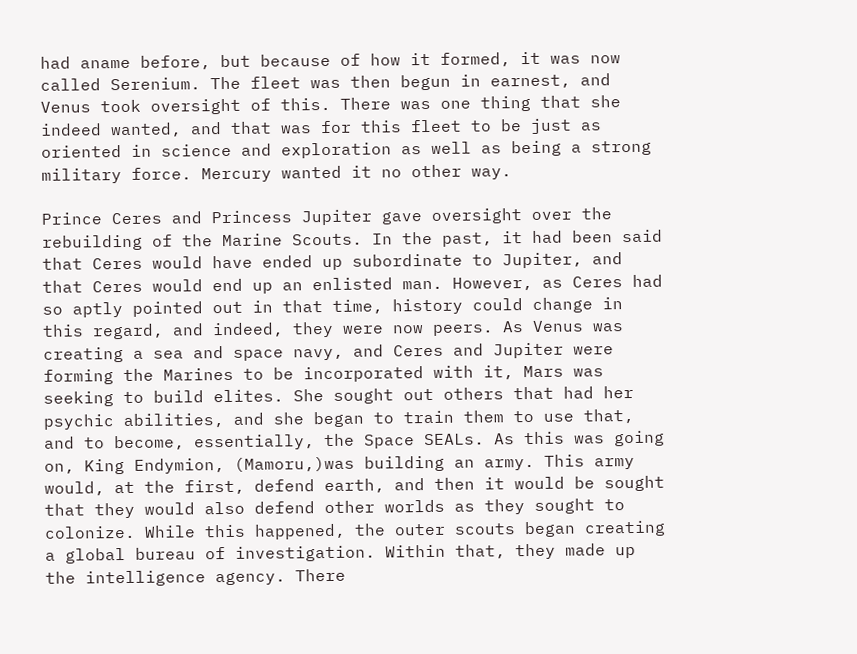had aname before, but because of how it formed, it was now called Serenium. The fleet was then begun in earnest, and Venus took oversight of this. There was one thing that she indeed wanted, and that was for this fleet to be just as oriented in science and exploration as well as being a strong military force. Mercury wanted it no other way.

Prince Ceres and Princess Jupiter gave oversight over the rebuilding of the Marine Scouts. In the past, it had been said that Ceres would have ended up subordinate to Jupiter, and that Ceres would end up an enlisted man. However, as Ceres had so aptly pointed out in that time, history could change in this regard, and indeed, they were now peers. As Venus was creating a sea and space navy, and Ceres and Jupiter were forming the Marines to be incorporated with it, Mars was seeking to build elites. She sought out others that had her psychic abilities, and she began to train them to use that, and to become, essentially, the Space SEALs. As this was going on, King Endymion, (Mamoru,)was building an army. This army would, at the first, defend earth, and then it would be sought that they would also defend other worlds as they sought to colonize. While this happened, the outer scouts began creating a global bureau of investigation. Within that, they made up the intelligence agency. There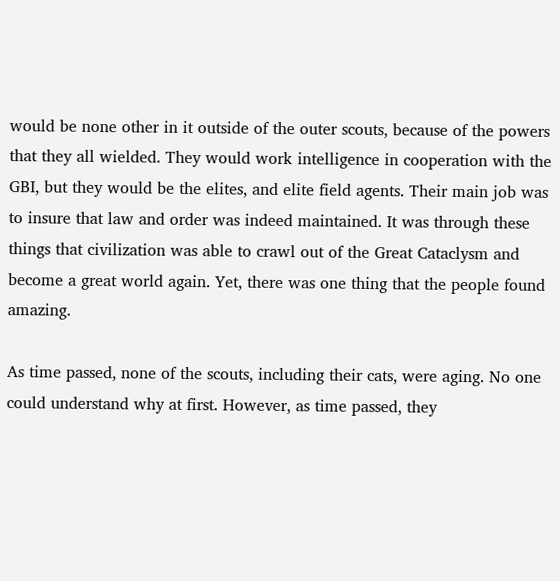would be none other in it outside of the outer scouts, because of the powers that they all wielded. They would work intelligence in cooperation with the GBI, but they would be the elites, and elite field agents. Their main job was to insure that law and order was indeed maintained. It was through these things that civilization was able to crawl out of the Great Cataclysm and become a great world again. Yet, there was one thing that the people found amazing.

As time passed, none of the scouts, including their cats, were aging. No one could understand why at first. However, as time passed, they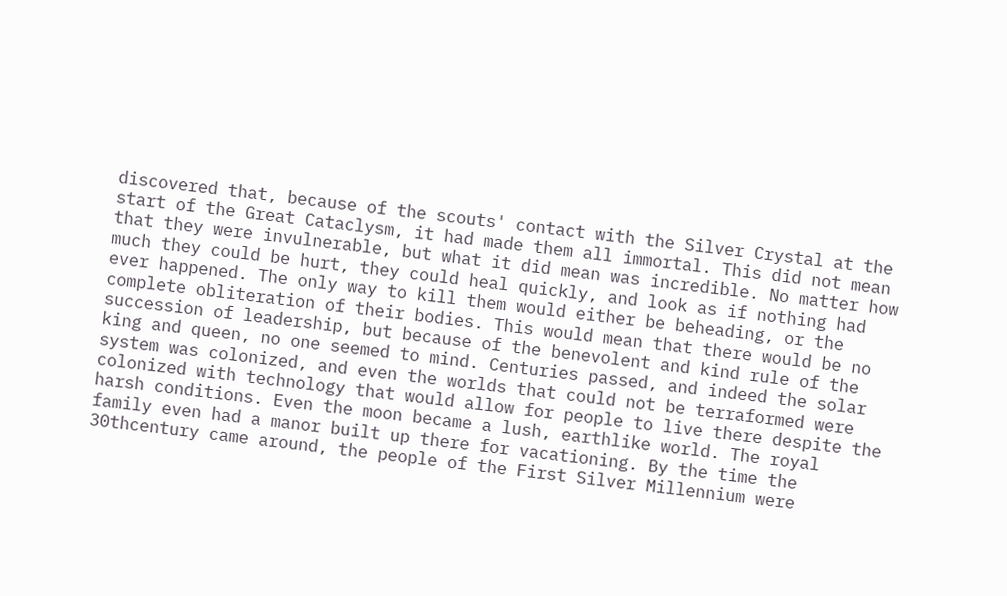discovered that, because of the scouts' contact with the Silver Crystal at the start of the Great Cataclysm, it had made them all immortal. This did not mean that they were invulnerable, but what it did mean was incredible. No matter how much they could be hurt, they could heal quickly, and look as if nothing had ever happened. The only way to kill them would either be beheading, or the complete obliteration of their bodies. This would mean that there would be no succession of leadership, but because of the benevolent and kind rule of the king and queen, no one seemed to mind. Centuries passed, and indeed the solar system was colonized, and even the worlds that could not be terraformed were colonized with technology that would allow for people to live there despite the harsh conditions. Even the moon became a lush, earthlike world. The royal family even had a manor built up there for vacationing. By the time the 30thcentury came around, the people of the First Silver Millennium were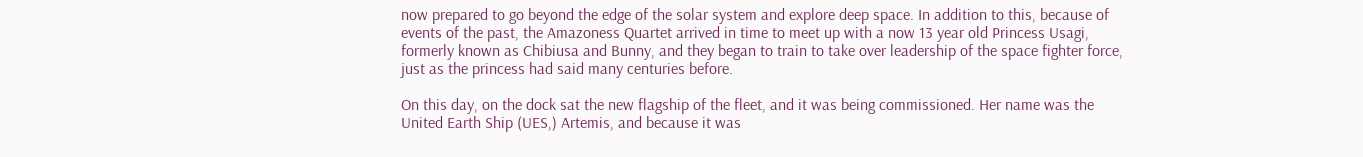now prepared to go beyond the edge of the solar system and explore deep space. In addition to this, because of events of the past, the Amazoness Quartet arrived in time to meet up with a now 13 year old Princess Usagi, formerly known as Chibiusa and Bunny, and they began to train to take over leadership of the space fighter force, just as the princess had said many centuries before.

On this day, on the dock sat the new flagship of the fleet, and it was being commissioned. Her name was the United Earth Ship (UES,) Artemis, and because it was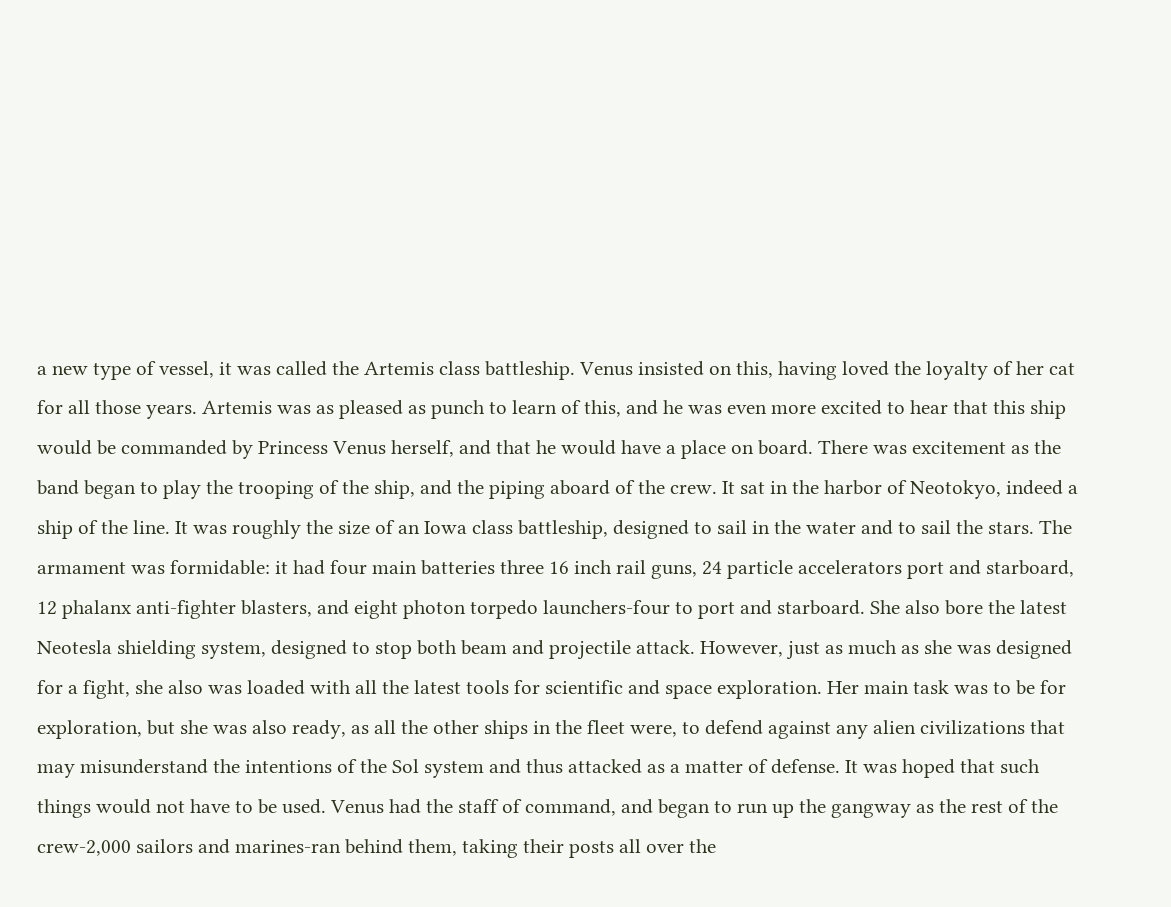a new type of vessel, it was called the Artemis class battleship. Venus insisted on this, having loved the loyalty of her cat for all those years. Artemis was as pleased as punch to learn of this, and he was even more excited to hear that this ship would be commanded by Princess Venus herself, and that he would have a place on board. There was excitement as the band began to play the trooping of the ship, and the piping aboard of the crew. It sat in the harbor of Neotokyo, indeed a ship of the line. It was roughly the size of an Iowa class battleship, designed to sail in the water and to sail the stars. The armament was formidable: it had four main batteries three 16 inch rail guns, 24 particle accelerators port and starboard, 12 phalanx anti-fighter blasters, and eight photon torpedo launchers-four to port and starboard. She also bore the latest Neotesla shielding system, designed to stop both beam and projectile attack. However, just as much as she was designed for a fight, she also was loaded with all the latest tools for scientific and space exploration. Her main task was to be for exploration, but she was also ready, as all the other ships in the fleet were, to defend against any alien civilizations that may misunderstand the intentions of the Sol system and thus attacked as a matter of defense. It was hoped that such things would not have to be used. Venus had the staff of command, and began to run up the gangway as the rest of the crew-2,000 sailors and marines-ran behind them, taking their posts all over the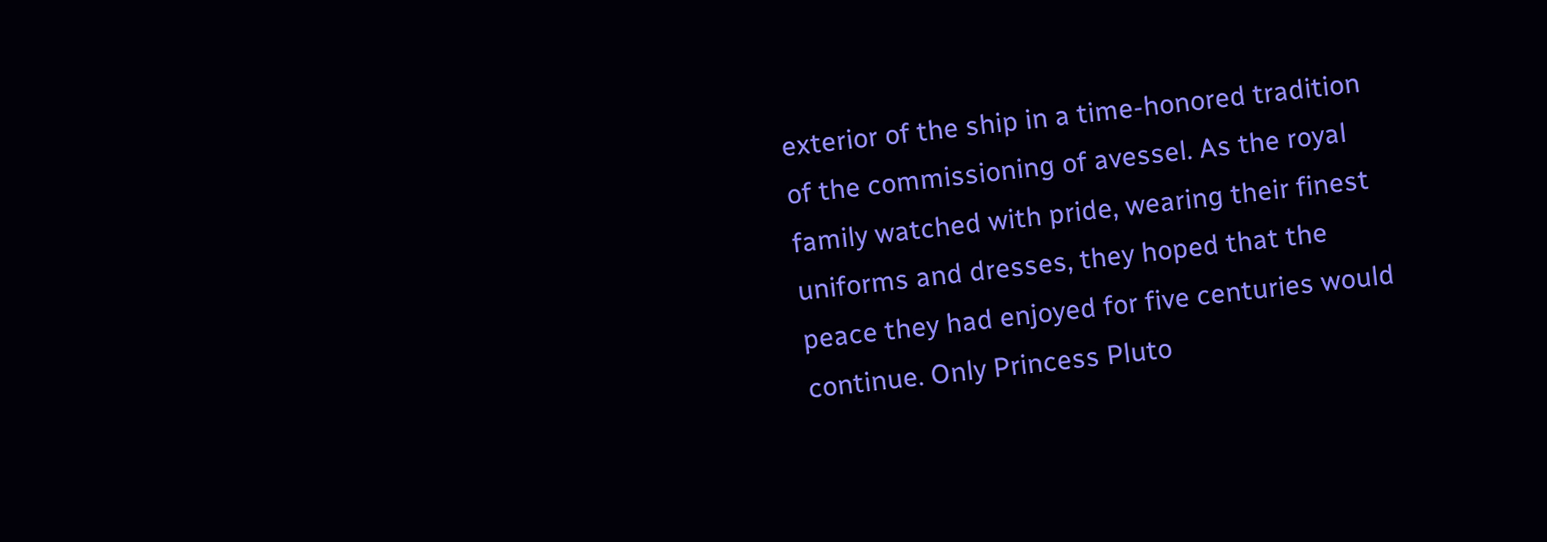exterior of the ship in a time-honored tradition of the commissioning of avessel. As the royal family watched with pride, wearing their finest uniforms and dresses, they hoped that the peace they had enjoyed for five centuries would continue. Only Princess Pluto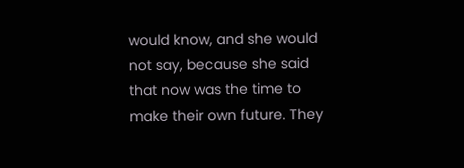would know, and she would not say, because she said that now was the time to make their own future. They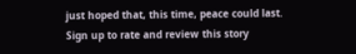just hoped that, this time, peace could last.
Sign up to rate and review this story